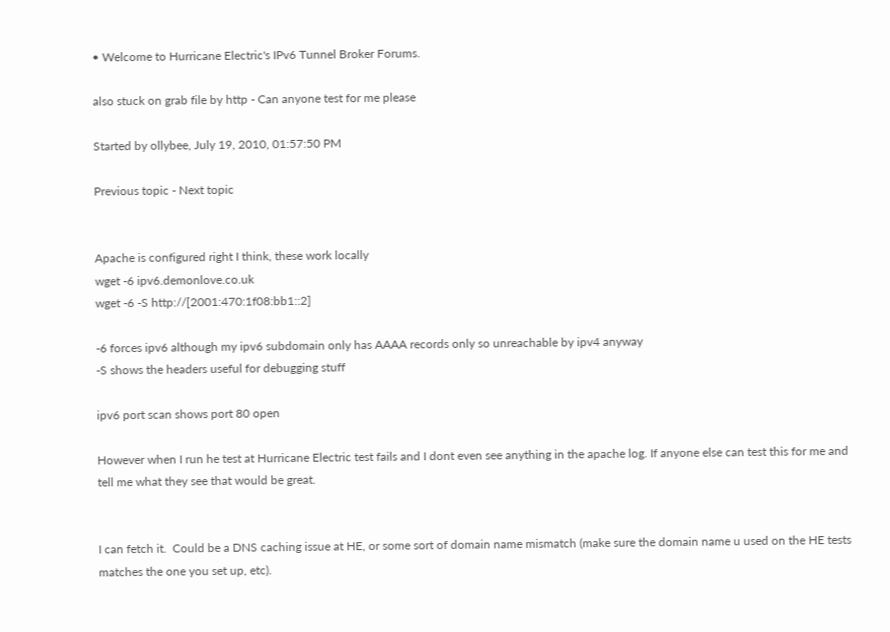• Welcome to Hurricane Electric's IPv6 Tunnel Broker Forums.

also stuck on grab file by http - Can anyone test for me please

Started by ollybee, July 19, 2010, 01:57:50 PM

Previous topic - Next topic


Apache is configured right I think, these work locally
wget -6 ipv6.demonlove.co.uk
wget -6 -S http://[2001:470:1f08:bb1::2]

-6 forces ipv6 although my ipv6 subdomain only has AAAA records only so unreachable by ipv4 anyway
-S shows the headers useful for debugging stuff

ipv6 port scan shows port 80 open

However when I run he test at Hurricane Electric test fails and I dont even see anything in the apache log. If anyone else can test this for me and tell me what they see that would be great.


I can fetch it.  Could be a DNS caching issue at HE, or some sort of domain name mismatch (make sure the domain name u used on the HE tests matches the one you set up, etc).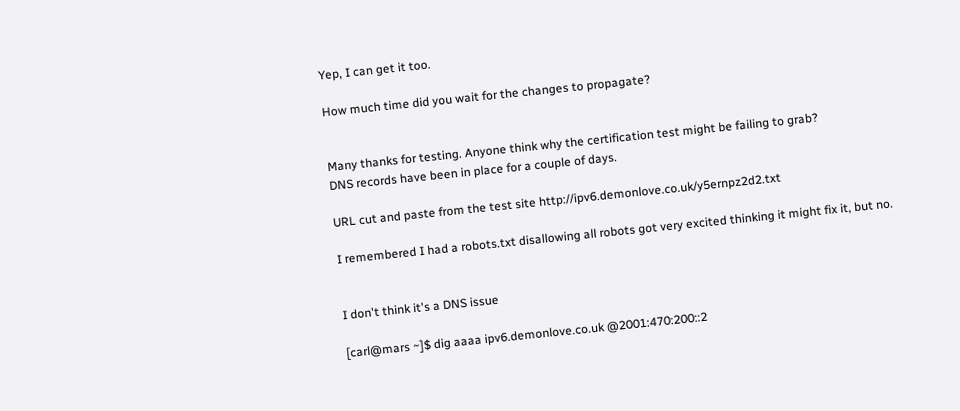Yep, I can get it too.

How much time did you wait for the changes to propagate?


Many thanks for testing. Anyone think why the certification test might be failing to grab?
DNS records have been in place for a couple of days.

URL cut and paste from the test site http://ipv6.demonlove.co.uk/y5ernpz2d2.txt

I remembered I had a robots.txt disallowing all robots got very excited thinking it might fix it, but no.


I don't think it's a DNS issue

[carl@mars ~]$ dig aaaa ipv6.demonlove.co.uk @2001:470:200::2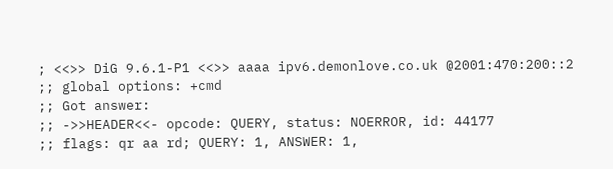; <<>> DiG 9.6.1-P1 <<>> aaaa ipv6.demonlove.co.uk @2001:470:200::2
;; global options: +cmd
;; Got answer:
;; ->>HEADER<<- opcode: QUERY, status: NOERROR, id: 44177
;; flags: qr aa rd; QUERY: 1, ANSWER: 1,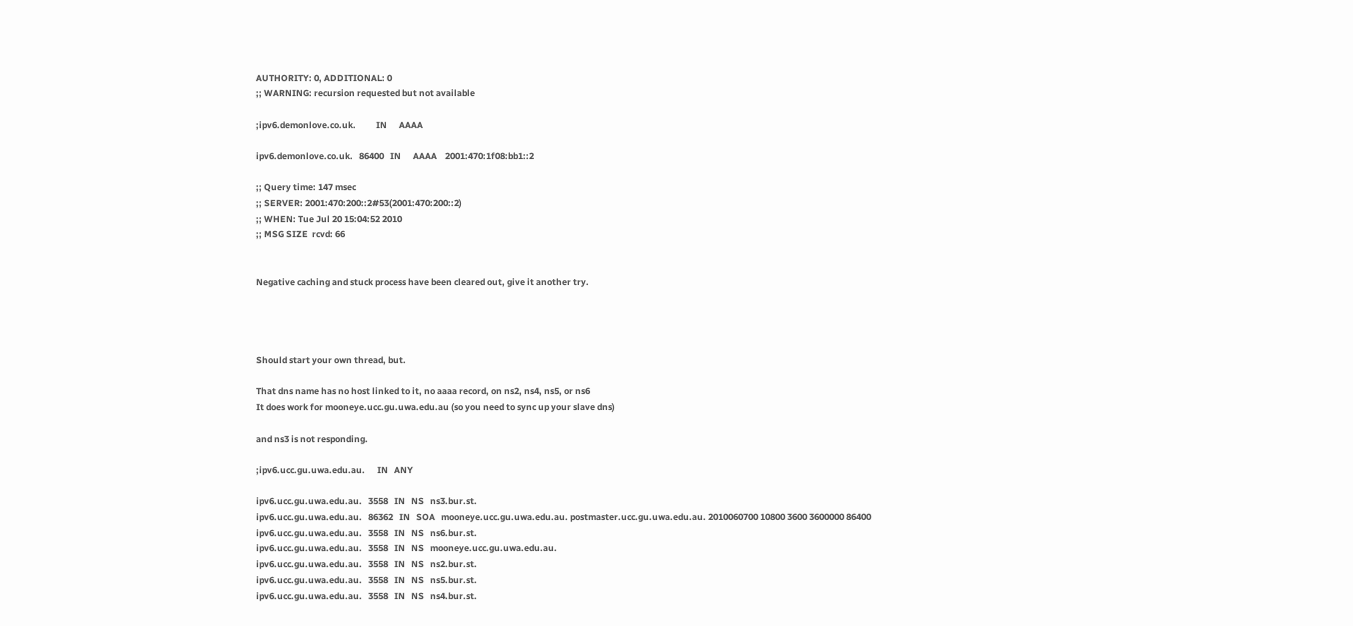AUTHORITY: 0, ADDITIONAL: 0
;; WARNING: recursion requested but not available

;ipv6.demonlove.co.uk.          IN      AAAA

ipv6.demonlove.co.uk.   86400   IN      AAAA    2001:470:1f08:bb1::2

;; Query time: 147 msec
;; SERVER: 2001:470:200::2#53(2001:470:200::2)
;; WHEN: Tue Jul 20 15:04:52 2010
;; MSG SIZE  rcvd: 66


Negative caching and stuck process have been cleared out, give it another try.




Should start your own thread, but.

That dns name has no host linked to it, no aaaa record, on ns2, ns4, ns5, or ns6
It does work for mooneye.ucc.gu.uwa.edu.au (so you need to sync up your slave dns)

and ns3 is not responding.

;ipv6.ucc.gu.uwa.edu.au.      IN   ANY

ipv6.ucc.gu.uwa.edu.au.   3558   IN   NS   ns3.bur.st.
ipv6.ucc.gu.uwa.edu.au.   86362   IN   SOA   mooneye.ucc.gu.uwa.edu.au. postmaster.ucc.gu.uwa.edu.au. 2010060700 10800 3600 3600000 86400
ipv6.ucc.gu.uwa.edu.au.   3558   IN   NS   ns6.bur.st.
ipv6.ucc.gu.uwa.edu.au.   3558   IN   NS   mooneye.ucc.gu.uwa.edu.au.
ipv6.ucc.gu.uwa.edu.au.   3558   IN   NS   ns2.bur.st.
ipv6.ucc.gu.uwa.edu.au.   3558   IN   NS   ns5.bur.st.
ipv6.ucc.gu.uwa.edu.au.   3558   IN   NS   ns4.bur.st.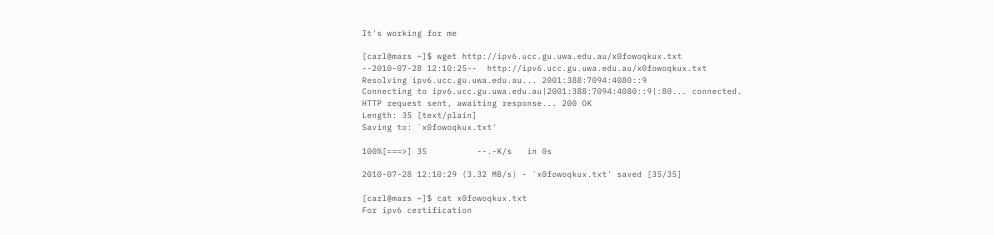It's working for me

[carl@mars ~]$ wget http://ipv6.ucc.gu.uwa.edu.au/x0fowoqkux.txt
--2010-07-28 12:10:25--  http://ipv6.ucc.gu.uwa.edu.au/x0fowoqkux.txt
Resolving ipv6.ucc.gu.uwa.edu.au... 2001:388:7094:4080::9
Connecting to ipv6.ucc.gu.uwa.edu.au|2001:388:7094:4080::9|:80... connected.
HTTP request sent, awaiting response... 200 OK
Length: 35 [text/plain]
Saving to: `x0fowoqkux.txt'

100%[===>] 35          --.-K/s   in 0s

2010-07-28 12:10:29 (3.32 MB/s) - `x0fowoqkux.txt' saved [35/35]

[carl@mars ~]$ cat x0fowoqkux.txt
For ipv6 certification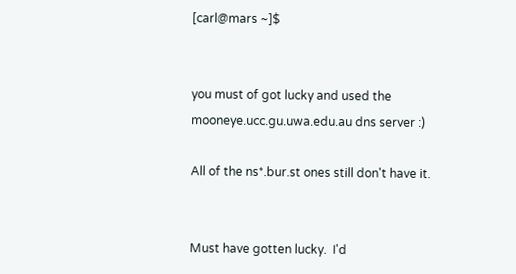[carl@mars ~]$


you must of got lucky and used the mooneye.ucc.gu.uwa.edu.au dns server :)

All of the ns*.bur.st ones still don't have it.


Must have gotten lucky.  I'd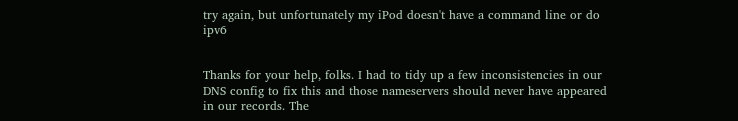try again, but unfortunately my iPod doesn't have a command line or do ipv6


Thanks for your help, folks. I had to tidy up a few inconsistencies in our DNS config to fix this and those nameservers should never have appeared in our records. The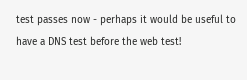test passes now - perhaps it would be useful to have a DNS test before the web test!